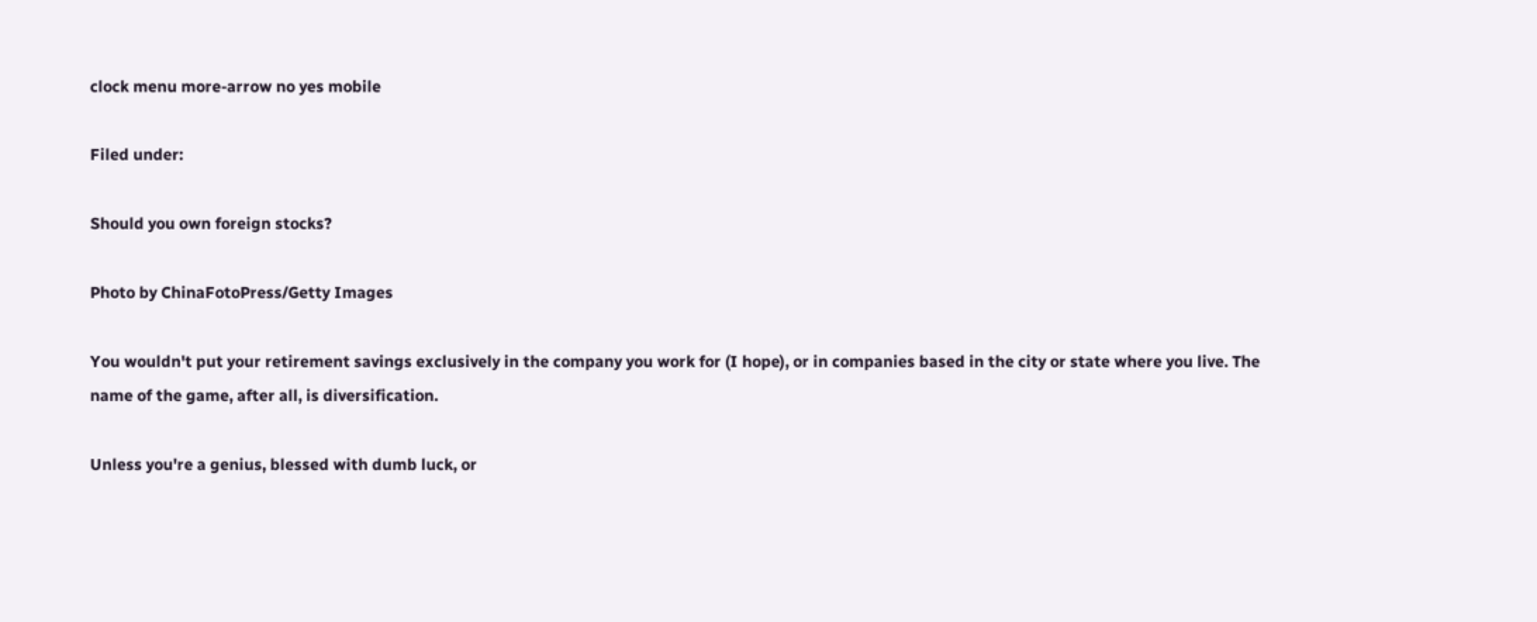clock menu more-arrow no yes mobile

Filed under:

Should you own foreign stocks?

Photo by ChinaFotoPress/Getty Images

You wouldn't put your retirement savings exclusively in the company you work for (I hope), or in companies based in the city or state where you live. The name of the game, after all, is diversification.

Unless you're a genius, blessed with dumb luck, or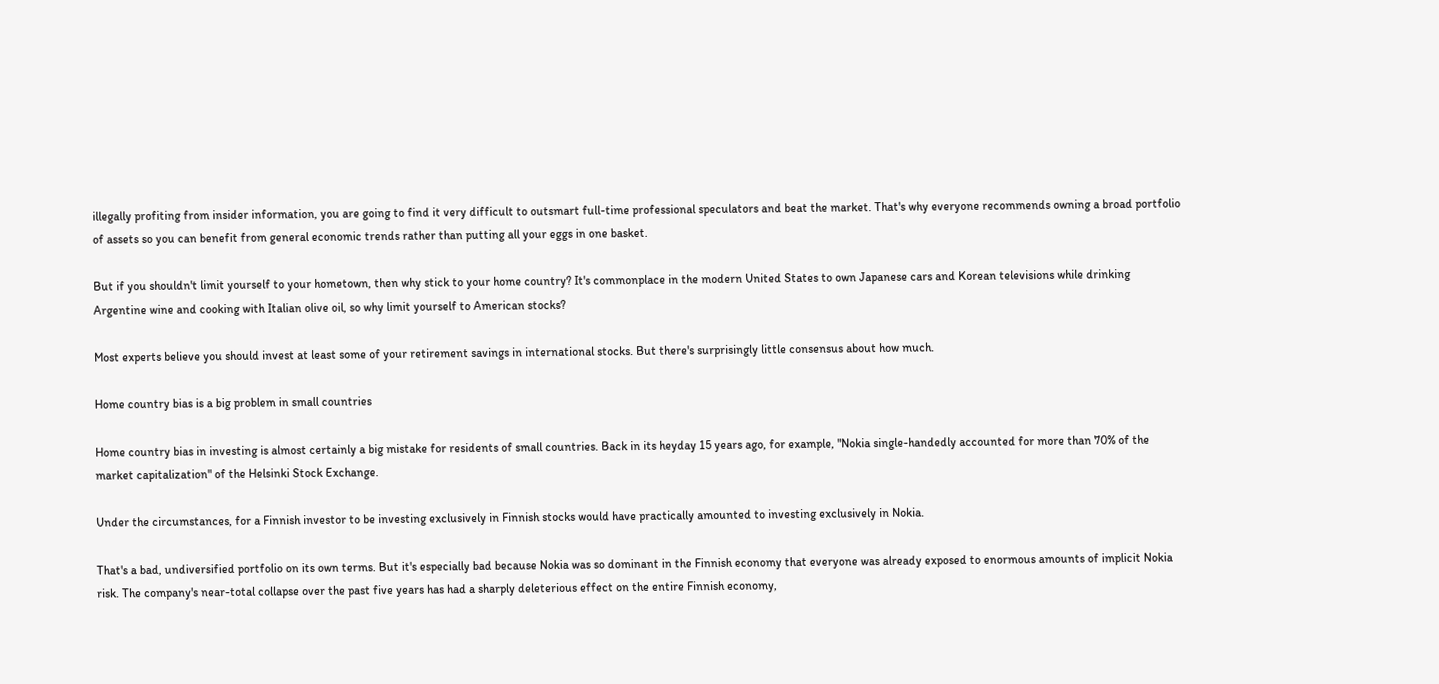illegally profiting from insider information, you are going to find it very difficult to outsmart full-time professional speculators and beat the market. That's why everyone recommends owning a broad portfolio of assets so you can benefit from general economic trends rather than putting all your eggs in one basket.

But if you shouldn't limit yourself to your hometown, then why stick to your home country? It's commonplace in the modern United States to own Japanese cars and Korean televisions while drinking Argentine wine and cooking with Italian olive oil, so why limit yourself to American stocks?

Most experts believe you should invest at least some of your retirement savings in international stocks. But there's surprisingly little consensus about how much.

Home country bias is a big problem in small countries

Home country bias in investing is almost certainly a big mistake for residents of small countries. Back in its heyday 15 years ago, for example, "Nokia single-handedly accounted for more than 70% of the market capitalization" of the Helsinki Stock Exchange.

Under the circumstances, for a Finnish investor to be investing exclusively in Finnish stocks would have practically amounted to investing exclusively in Nokia.

That's a bad, undiversified portfolio on its own terms. But it's especially bad because Nokia was so dominant in the Finnish economy that everyone was already exposed to enormous amounts of implicit Nokia risk. The company's near-total collapse over the past five years has had a sharply deleterious effect on the entire Finnish economy,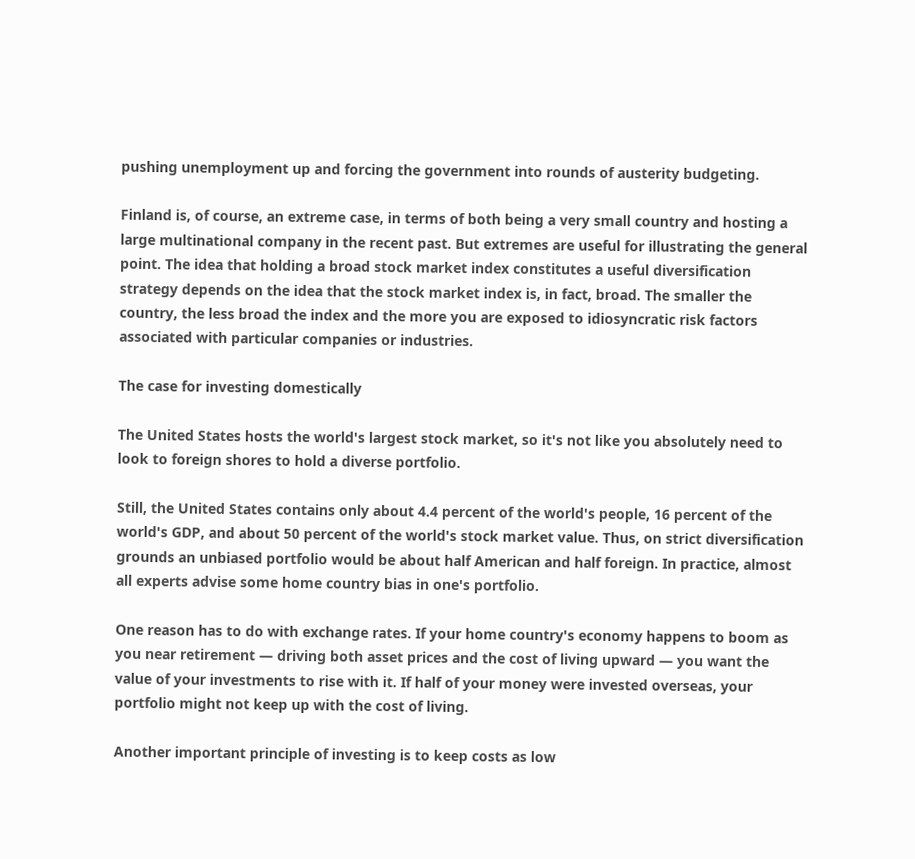pushing unemployment up and forcing the government into rounds of austerity budgeting.

Finland is, of course, an extreme case, in terms of both being a very small country and hosting a large multinational company in the recent past. But extremes are useful for illustrating the general point. The idea that holding a broad stock market index constitutes a useful diversification strategy depends on the idea that the stock market index is, in fact, broad. The smaller the country, the less broad the index and the more you are exposed to idiosyncratic risk factors associated with particular companies or industries.

The case for investing domestically

The United States hosts the world's largest stock market, so it's not like you absolutely need to look to foreign shores to hold a diverse portfolio.

Still, the United States contains only about 4.4 percent of the world's people, 16 percent of the world's GDP, and about 50 percent of the world's stock market value. Thus, on strict diversification grounds an unbiased portfolio would be about half American and half foreign. In practice, almost all experts advise some home country bias in one's portfolio.

One reason has to do with exchange rates. If your home country's economy happens to boom as you near retirement — driving both asset prices and the cost of living upward — you want the value of your investments to rise with it. If half of your money were invested overseas, your portfolio might not keep up with the cost of living.

Another important principle of investing is to keep costs as low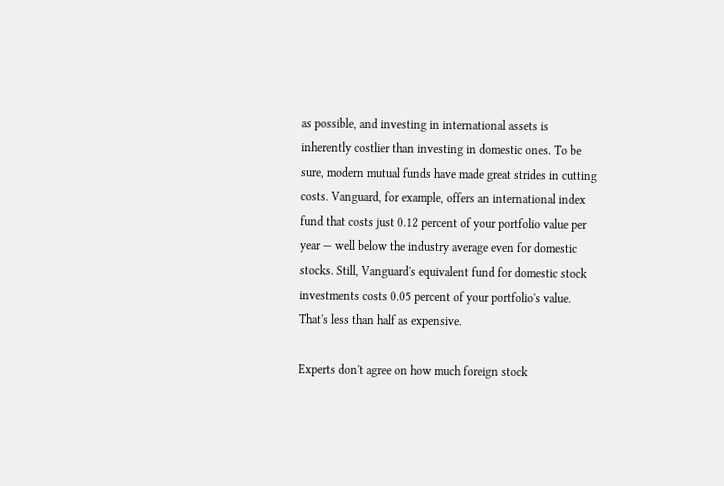as possible, and investing in international assets is inherently costlier than investing in domestic ones. To be sure, modern mutual funds have made great strides in cutting costs. Vanguard, for example, offers an international index fund that costs just 0.12 percent of your portfolio value per year — well below the industry average even for domestic stocks. Still, Vanguard's equivalent fund for domestic stock investments costs 0.05 percent of your portfolio's value. That's less than half as expensive.

Experts don't agree on how much foreign stock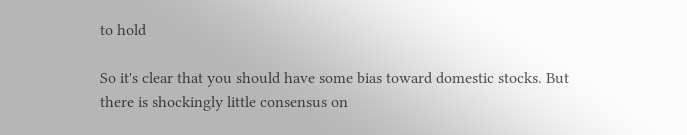to hold

So it's clear that you should have some bias toward domestic stocks. But there is shockingly little consensus on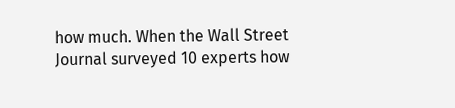how much. When the Wall Street Journal surveyed 10 experts how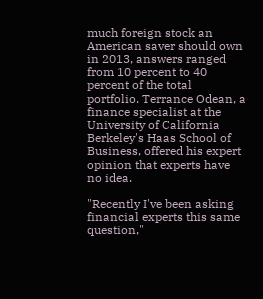much foreign stock an American saver should own in 2013, answers ranged from 10 percent to 40 percent of the total portfolio. Terrance Odean, a finance specialist at the University of California Berkeley's Haas School of Business, offered his expert opinion that experts have no idea.

"Recently I've been asking financial experts this same question,"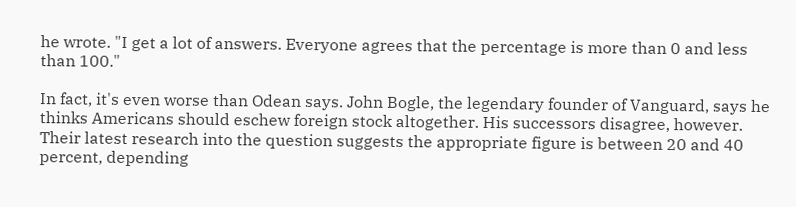he wrote. "I get a lot of answers. Everyone agrees that the percentage is more than 0 and less than 100."

In fact, it's even worse than Odean says. John Bogle, the legendary founder of Vanguard, says he thinks Americans should eschew foreign stock altogether. His successors disagree, however. Their latest research into the question suggests the appropriate figure is between 20 and 40 percent, depending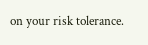on your risk tolerance.